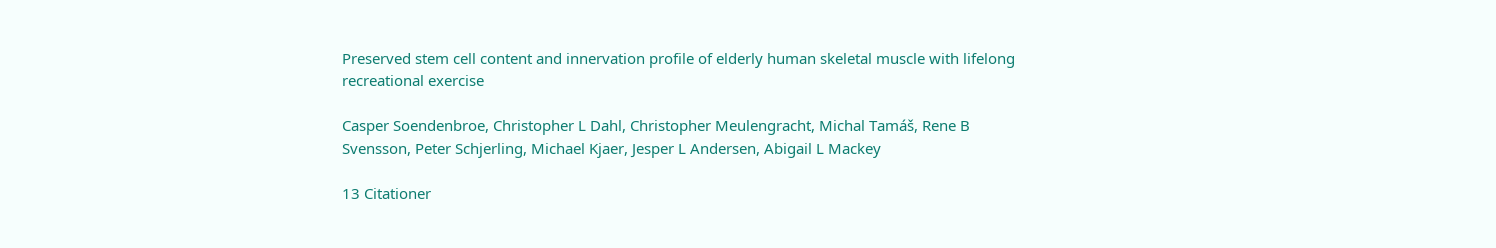Preserved stem cell content and innervation profile of elderly human skeletal muscle with lifelong recreational exercise

Casper Soendenbroe, Christopher L Dahl, Christopher Meulengracht, Michal Tamáš, Rene B Svensson, Peter Schjerling, Michael Kjaer, Jesper L Andersen, Abigail L Mackey

13 Citationer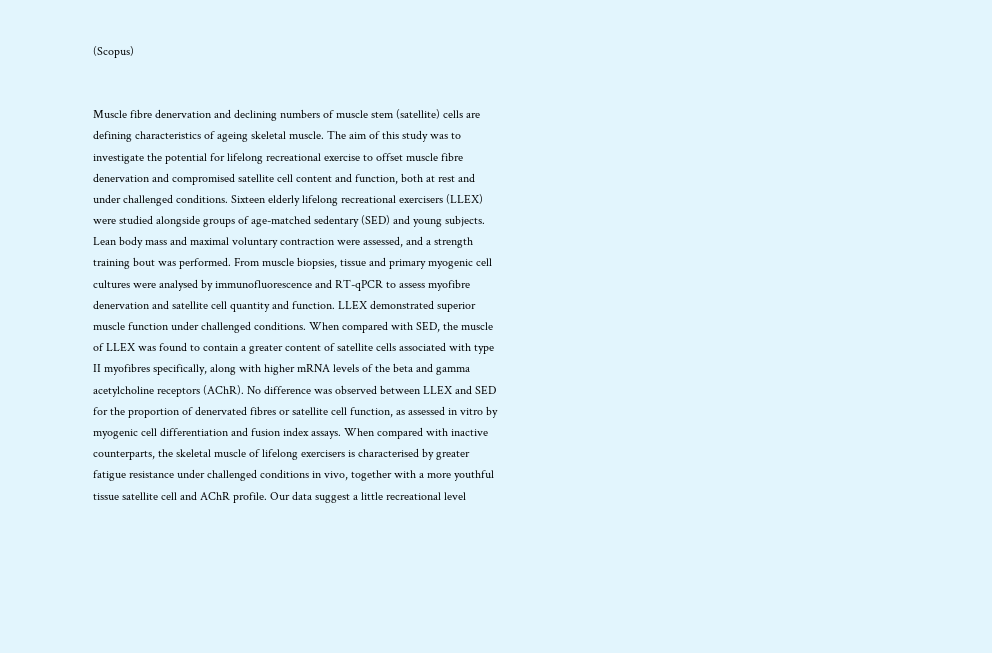(Scopus)


Muscle fibre denervation and declining numbers of muscle stem (satellite) cells are defining characteristics of ageing skeletal muscle. The aim of this study was to investigate the potential for lifelong recreational exercise to offset muscle fibre denervation and compromised satellite cell content and function, both at rest and under challenged conditions. Sixteen elderly lifelong recreational exercisers (LLEX) were studied alongside groups of age-matched sedentary (SED) and young subjects. Lean body mass and maximal voluntary contraction were assessed, and a strength training bout was performed. From muscle biopsies, tissue and primary myogenic cell cultures were analysed by immunofluorescence and RT-qPCR to assess myofibre denervation and satellite cell quantity and function. LLEX demonstrated superior muscle function under challenged conditions. When compared with SED, the muscle of LLEX was found to contain a greater content of satellite cells associated with type II myofibres specifically, along with higher mRNA levels of the beta and gamma acetylcholine receptors (AChR). No difference was observed between LLEX and SED for the proportion of denervated fibres or satellite cell function, as assessed in vitro by myogenic cell differentiation and fusion index assays. When compared with inactive counterparts, the skeletal muscle of lifelong exercisers is characterised by greater fatigue resistance under challenged conditions in vivo, together with a more youthful tissue satellite cell and AChR profile. Our data suggest a little recreational level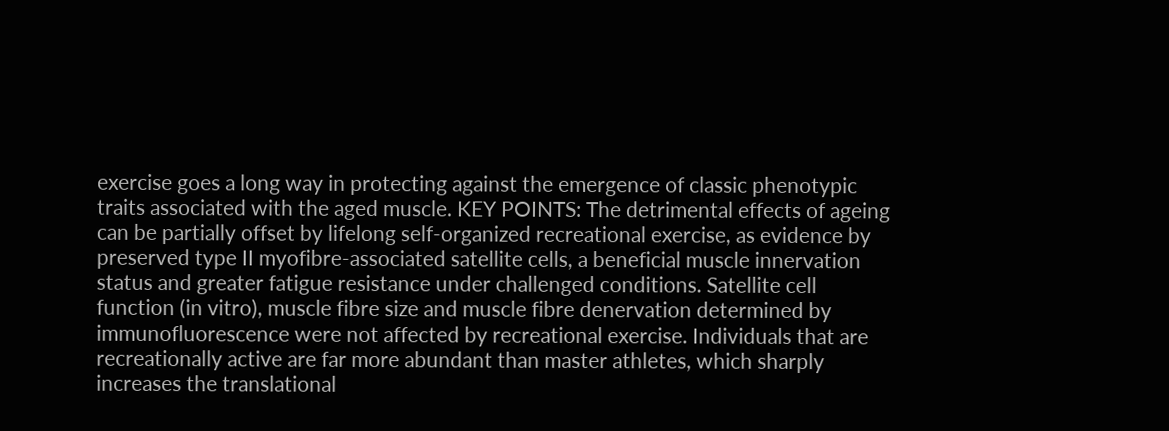exercise goes a long way in protecting against the emergence of classic phenotypic traits associated with the aged muscle. KEY POINTS: The detrimental effects of ageing can be partially offset by lifelong self-organized recreational exercise, as evidence by preserved type II myofibre-associated satellite cells, a beneficial muscle innervation status and greater fatigue resistance under challenged conditions. Satellite cell function (in vitro), muscle fibre size and muscle fibre denervation determined by immunofluorescence were not affected by recreational exercise. Individuals that are recreationally active are far more abundant than master athletes, which sharply increases the translational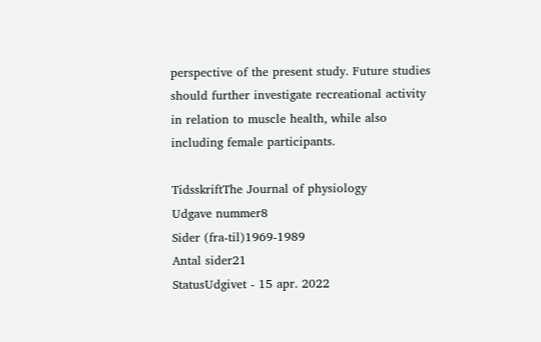perspective of the present study. Future studies should further investigate recreational activity in relation to muscle health, while also including female participants.

TidsskriftThe Journal of physiology
Udgave nummer8
Sider (fra-til)1969-1989
Antal sider21
StatusUdgivet - 15 apr. 2022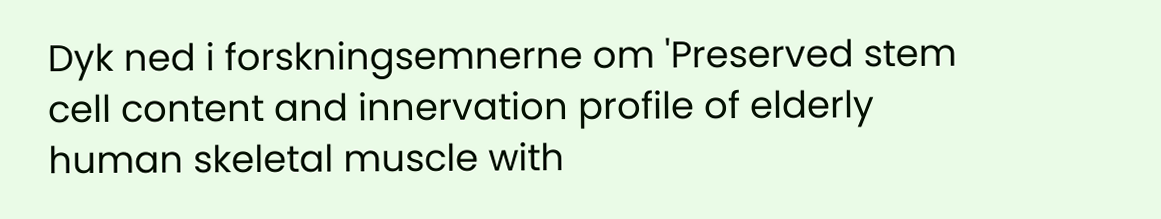Dyk ned i forskningsemnerne om 'Preserved stem cell content and innervation profile of elderly human skeletal muscle with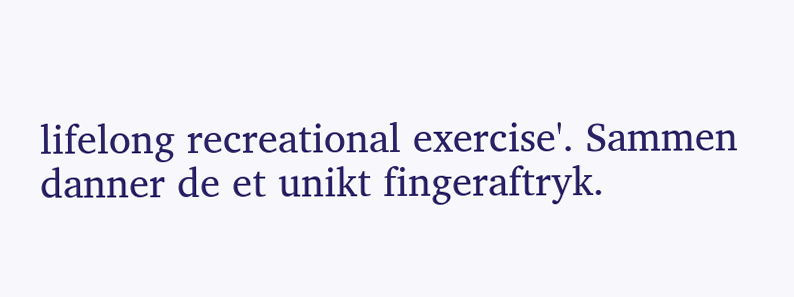lifelong recreational exercise'. Sammen danner de et unikt fingeraftryk.